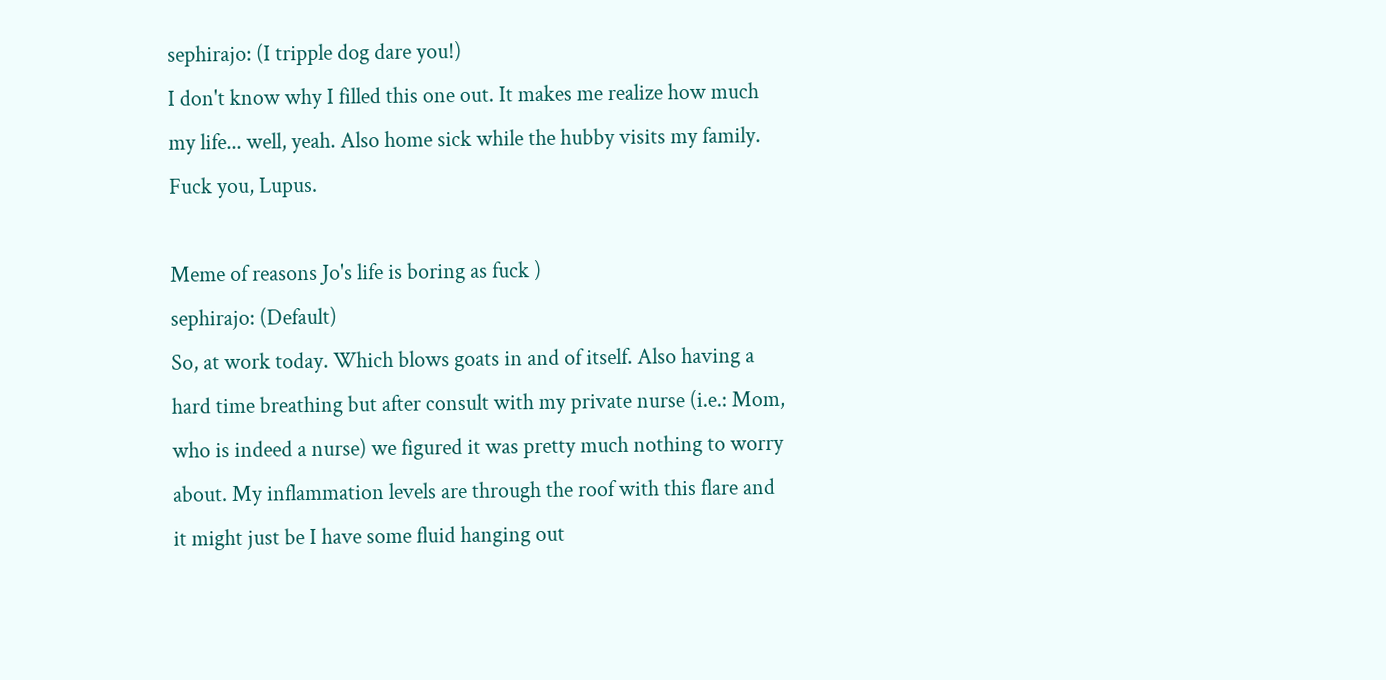sephirajo: (I tripple dog dare you!)
I don't know why I filled this one out. It makes me realize how much my life... well, yeah. Also home sick while the hubby visits my family. Fuck you, Lupus.

Meme of reasons Jo's life is boring as fuck )
sephirajo: (Default)
So, at work today. Which blows goats in and of itself. Also having a hard time breathing but after consult with my private nurse (i.e.: Mom, who is indeed a nurse) we figured it was pretty much nothing to worry about. My inflammation levels are through the roof with this flare and it might just be I have some fluid hanging out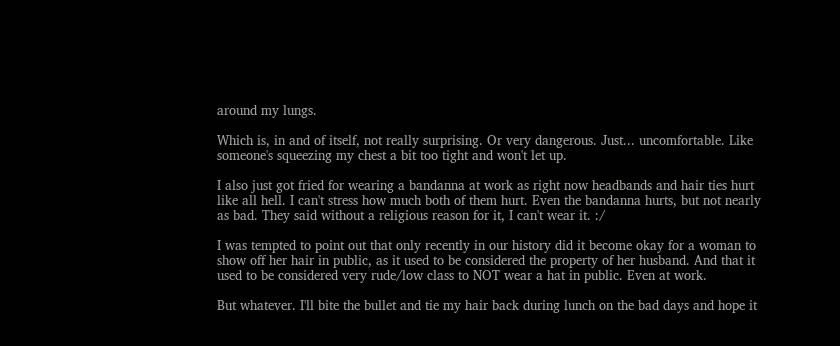around my lungs.

Which is, in and of itself, not really surprising. Or very dangerous. Just... uncomfortable. Like someone's squeezing my chest a bit too tight and won't let up.

I also just got fried for wearing a bandanna at work as right now headbands and hair ties hurt like all hell. I can't stress how much both of them hurt. Even the bandanna hurts, but not nearly as bad. They said without a religious reason for it, I can't wear it. :/

I was tempted to point out that only recently in our history did it become okay for a woman to show off her hair in public, as it used to be considered the property of her husband. And that it used to be considered very rude/low class to NOT wear a hat in public. Even at work.

But whatever. I'll bite the bullet and tie my hair back during lunch on the bad days and hope it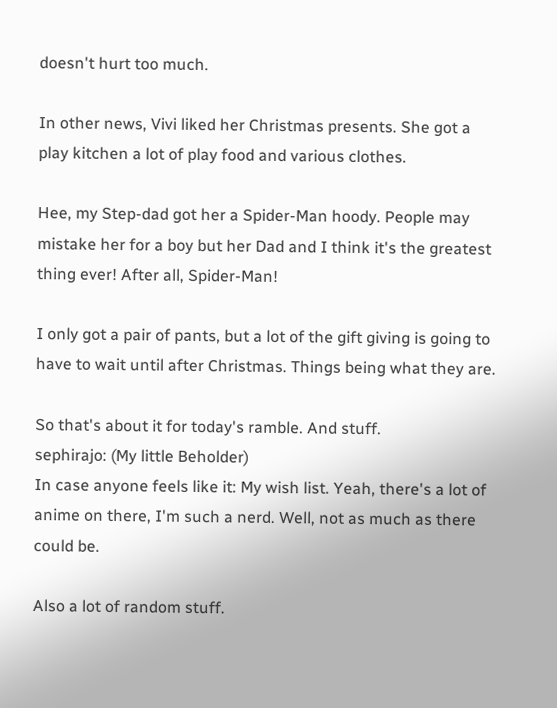doesn't hurt too much.

In other news, Vivi liked her Christmas presents. She got a play kitchen a lot of play food and various clothes.

Hee, my Step-dad got her a Spider-Man hoody. People may mistake her for a boy but her Dad and I think it's the greatest thing ever! After all, Spider-Man!

I only got a pair of pants, but a lot of the gift giving is going to have to wait until after Christmas. Things being what they are.

So that's about it for today's ramble. And stuff.
sephirajo: (My little Beholder)
In case anyone feels like it: My wish list. Yeah, there's a lot of anime on there, I'm such a nerd. Well, not as much as there could be.

Also a lot of random stuff.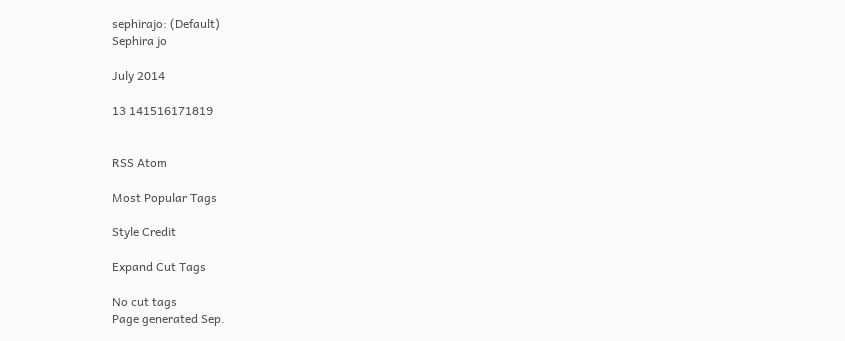sephirajo: (Default)
Sephira jo

July 2014

13 141516171819


RSS Atom

Most Popular Tags

Style Credit

Expand Cut Tags

No cut tags
Page generated Sep.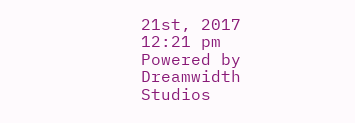21st, 2017 12:21 pm
Powered by Dreamwidth Studios